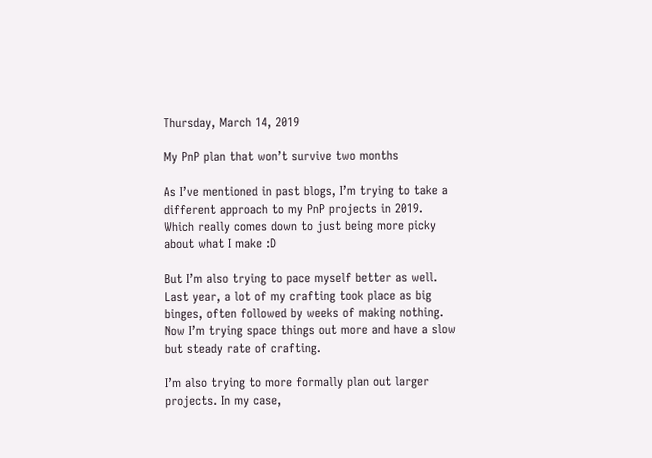Thursday, March 14, 2019

My PnP plan that won’t survive two months

As I’ve mentioned in past blogs, I’m trying to take a different approach to my PnP projects in 2019. Which really comes down to just being more picky about what I make :D

But I’m also trying to pace myself better as well. Last year, a lot of my crafting took place as big binges, often followed by weeks of making nothing. Now I’m trying space things out more and have a slow but steady rate of crafting.

I’m also trying to more formally plan out larger projects. In my case,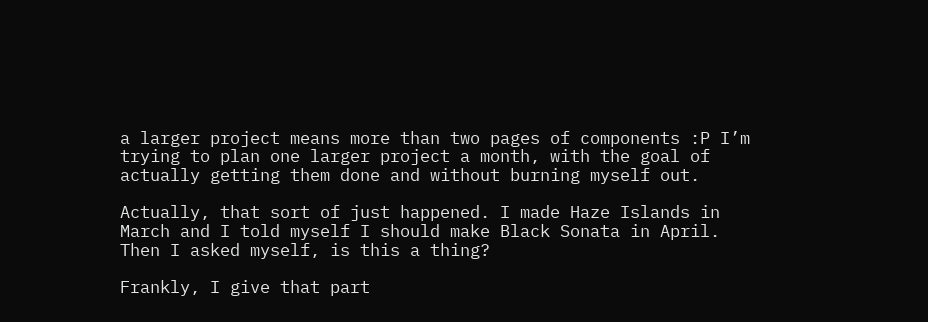a larger project means more than two pages of components :P I’m trying to plan one larger project a month, with the goal of actually getting them done and without burning myself out.

Actually, that sort of just happened. I made Haze Islands in March and I told myself I should make Black Sonata in April. Then I asked myself, is this a thing?

Frankly, I give that part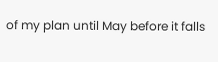of my plan until May before it falls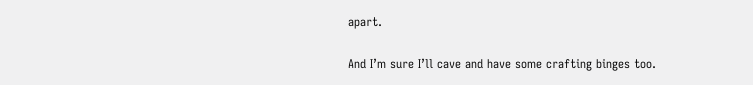apart.

And I’m sure I’ll cave and have some crafting binges too.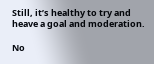Still, it’s healthy to try and heave a goal and moderation.

No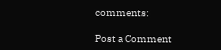comments:

Post a Comment